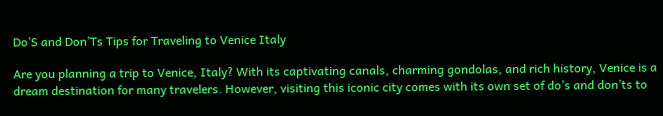Do’S and Don’Ts Tips for Traveling to Venice Italy

Are you planning a trip to Venice, Italy? With its captivating canals, charming gondolas, and rich history, Venice is a dream destination for many travelers. However, visiting this iconic city comes with its own set of do’s and don’ts to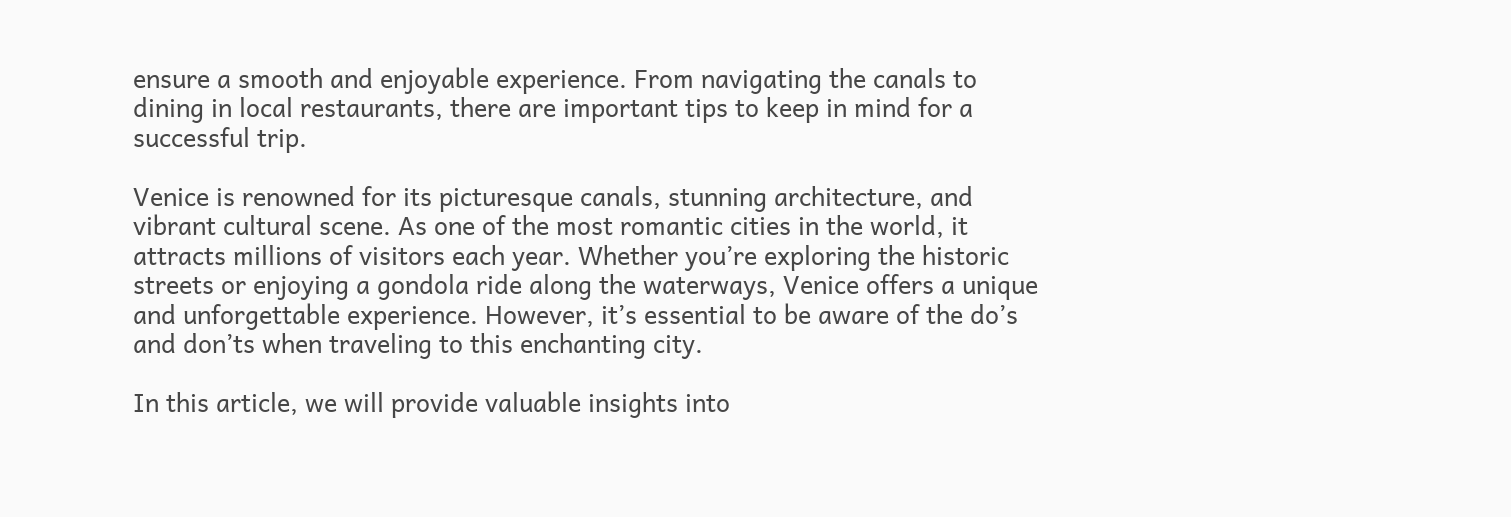ensure a smooth and enjoyable experience. From navigating the canals to dining in local restaurants, there are important tips to keep in mind for a successful trip.

Venice is renowned for its picturesque canals, stunning architecture, and vibrant cultural scene. As one of the most romantic cities in the world, it attracts millions of visitors each year. Whether you’re exploring the historic streets or enjoying a gondola ride along the waterways, Venice offers a unique and unforgettable experience. However, it’s essential to be aware of the do’s and don’ts when traveling to this enchanting city.

In this article, we will provide valuable insights into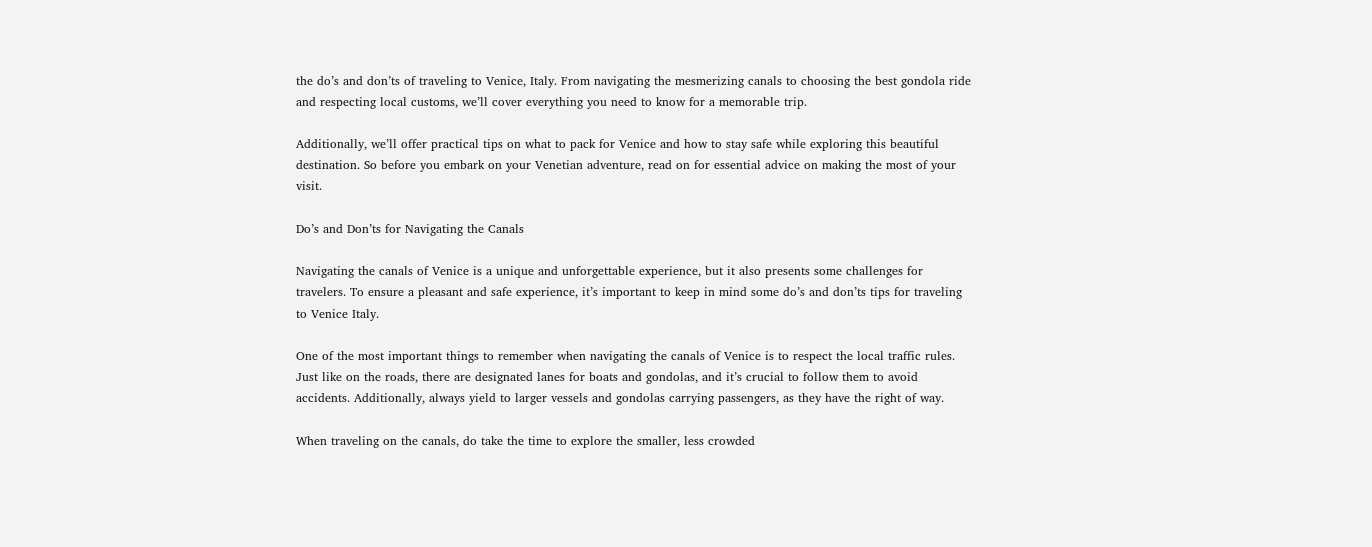the do’s and don’ts of traveling to Venice, Italy. From navigating the mesmerizing canals to choosing the best gondola ride and respecting local customs, we’ll cover everything you need to know for a memorable trip.

Additionally, we’ll offer practical tips on what to pack for Venice and how to stay safe while exploring this beautiful destination. So before you embark on your Venetian adventure, read on for essential advice on making the most of your visit.

Do’s and Don’ts for Navigating the Canals

Navigating the canals of Venice is a unique and unforgettable experience, but it also presents some challenges for travelers. To ensure a pleasant and safe experience, it’s important to keep in mind some do’s and don’ts tips for traveling to Venice Italy.

One of the most important things to remember when navigating the canals of Venice is to respect the local traffic rules. Just like on the roads, there are designated lanes for boats and gondolas, and it’s crucial to follow them to avoid accidents. Additionally, always yield to larger vessels and gondolas carrying passengers, as they have the right of way.

When traveling on the canals, do take the time to explore the smaller, less crowded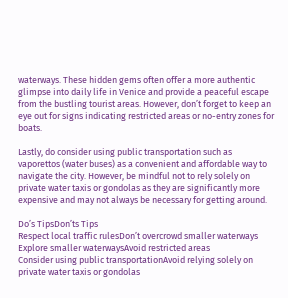waterways. These hidden gems often offer a more authentic glimpse into daily life in Venice and provide a peaceful escape from the bustling tourist areas. However, don’t forget to keep an eye out for signs indicating restricted areas or no-entry zones for boats.

Lastly, do consider using public transportation such as vaporettos (water buses) as a convenient and affordable way to navigate the city. However, be mindful not to rely solely on private water taxis or gondolas as they are significantly more expensive and may not always be necessary for getting around.

Do’s TipsDon’ts Tips
Respect local traffic rulesDon’t overcrowd smaller waterways
Explore smaller waterwaysAvoid restricted areas
Consider using public transportationAvoid relying solely on private water taxis or gondolas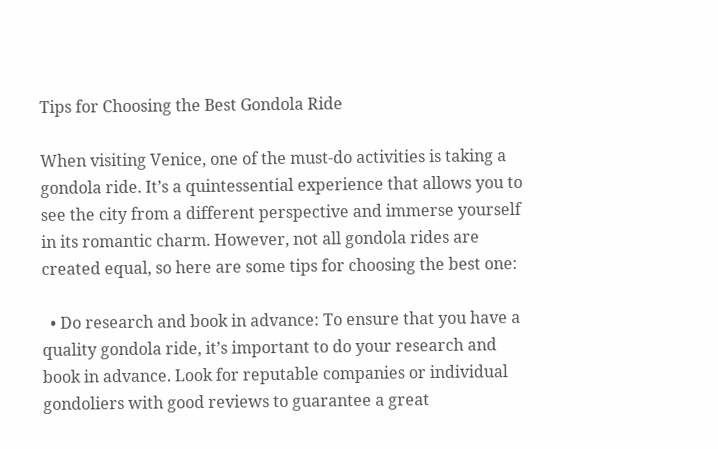Tips for Choosing the Best Gondola Ride

When visiting Venice, one of the must-do activities is taking a gondola ride. It’s a quintessential experience that allows you to see the city from a different perspective and immerse yourself in its romantic charm. However, not all gondola rides are created equal, so here are some tips for choosing the best one:

  • Do research and book in advance: To ensure that you have a quality gondola ride, it’s important to do your research and book in advance. Look for reputable companies or individual gondoliers with good reviews to guarantee a great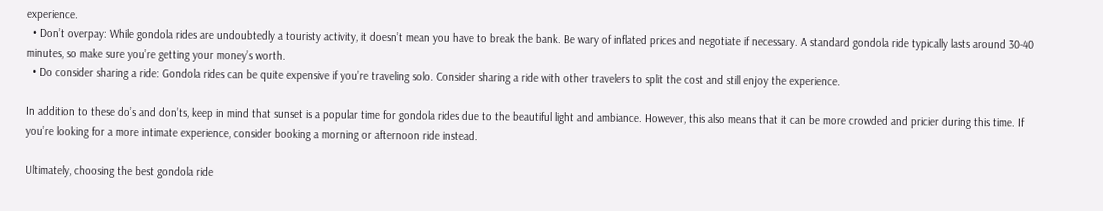experience.
  • Don’t overpay: While gondola rides are undoubtedly a touristy activity, it doesn’t mean you have to break the bank. Be wary of inflated prices and negotiate if necessary. A standard gondola ride typically lasts around 30-40 minutes, so make sure you’re getting your money’s worth.
  • Do consider sharing a ride: Gondola rides can be quite expensive if you’re traveling solo. Consider sharing a ride with other travelers to split the cost and still enjoy the experience.

In addition to these do’s and don’ts, keep in mind that sunset is a popular time for gondola rides due to the beautiful light and ambiance. However, this also means that it can be more crowded and pricier during this time. If you’re looking for a more intimate experience, consider booking a morning or afternoon ride instead.

Ultimately, choosing the best gondola ride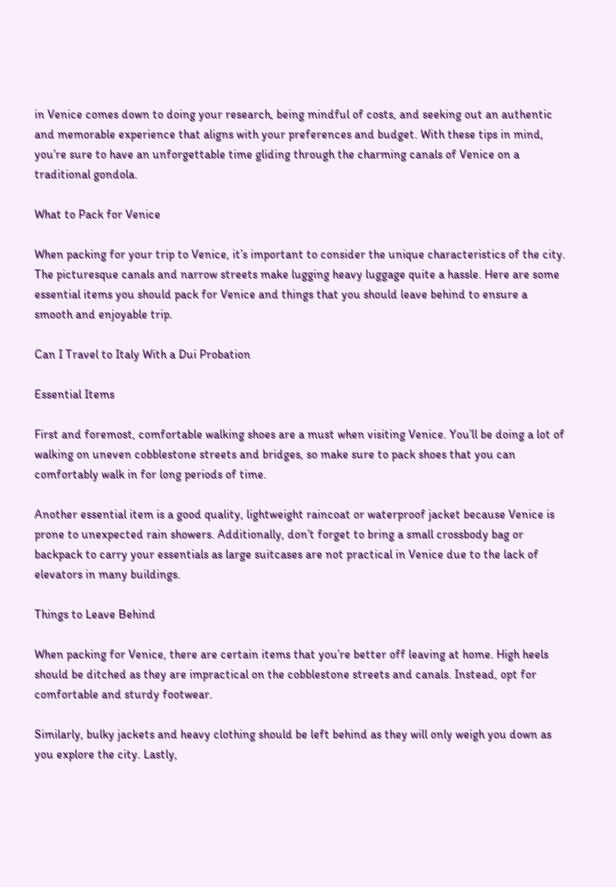in Venice comes down to doing your research, being mindful of costs, and seeking out an authentic and memorable experience that aligns with your preferences and budget. With these tips in mind, you’re sure to have an unforgettable time gliding through the charming canals of Venice on a traditional gondola.

What to Pack for Venice

When packing for your trip to Venice, it’s important to consider the unique characteristics of the city. The picturesque canals and narrow streets make lugging heavy luggage quite a hassle. Here are some essential items you should pack for Venice and things that you should leave behind to ensure a smooth and enjoyable trip.

Can I Travel to Italy With a Dui Probation

Essential Items

First and foremost, comfortable walking shoes are a must when visiting Venice. You’ll be doing a lot of walking on uneven cobblestone streets and bridges, so make sure to pack shoes that you can comfortably walk in for long periods of time.

Another essential item is a good quality, lightweight raincoat or waterproof jacket because Venice is prone to unexpected rain showers. Additionally, don’t forget to bring a small crossbody bag or backpack to carry your essentials as large suitcases are not practical in Venice due to the lack of elevators in many buildings.

Things to Leave Behind

When packing for Venice, there are certain items that you’re better off leaving at home. High heels should be ditched as they are impractical on the cobblestone streets and canals. Instead, opt for comfortable and sturdy footwear.

Similarly, bulky jackets and heavy clothing should be left behind as they will only weigh you down as you explore the city. Lastly,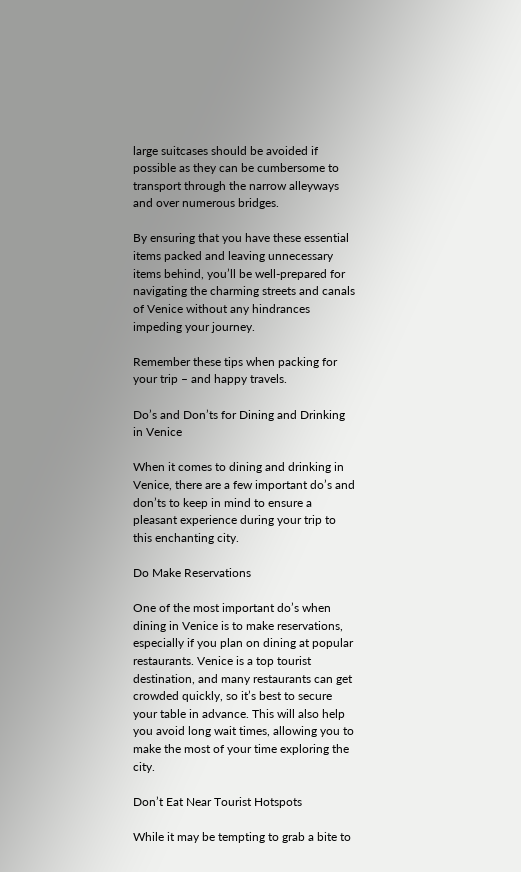large suitcases should be avoided if possible as they can be cumbersome to transport through the narrow alleyways and over numerous bridges.

By ensuring that you have these essential items packed and leaving unnecessary items behind, you’ll be well-prepared for navigating the charming streets and canals of Venice without any hindrances impeding your journey.

Remember these tips when packing for your trip – and happy travels.

Do’s and Don’ts for Dining and Drinking in Venice

When it comes to dining and drinking in Venice, there are a few important do’s and don’ts to keep in mind to ensure a pleasant experience during your trip to this enchanting city.

Do Make Reservations

One of the most important do’s when dining in Venice is to make reservations, especially if you plan on dining at popular restaurants. Venice is a top tourist destination, and many restaurants can get crowded quickly, so it’s best to secure your table in advance. This will also help you avoid long wait times, allowing you to make the most of your time exploring the city.

Don’t Eat Near Tourist Hotspots

While it may be tempting to grab a bite to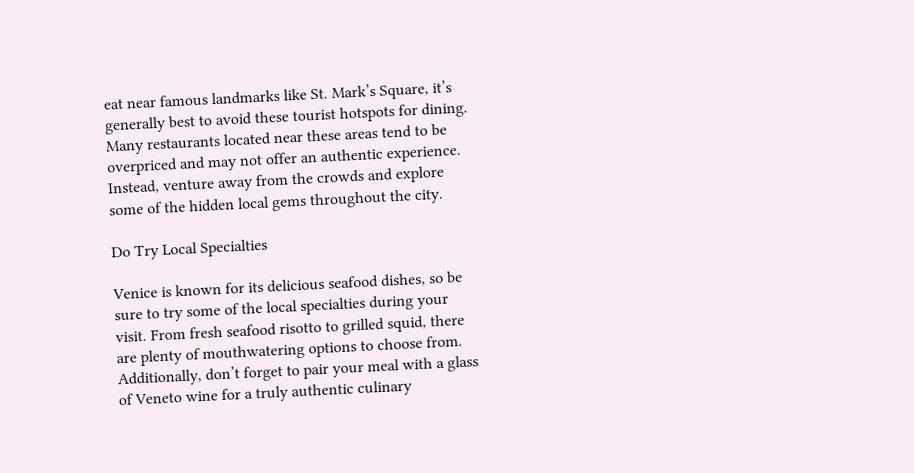eat near famous landmarks like St. Mark’s Square, it’s generally best to avoid these tourist hotspots for dining. Many restaurants located near these areas tend to be overpriced and may not offer an authentic experience. Instead, venture away from the crowds and explore some of the hidden local gems throughout the city.

Do Try Local Specialties

Venice is known for its delicious seafood dishes, so be sure to try some of the local specialties during your visit. From fresh seafood risotto to grilled squid, there are plenty of mouthwatering options to choose from. Additionally, don’t forget to pair your meal with a glass of Veneto wine for a truly authentic culinary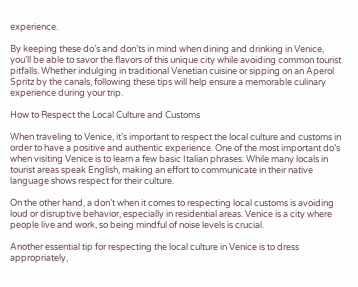experience.

By keeping these do’s and don’ts in mind when dining and drinking in Venice, you’ll be able to savor the flavors of this unique city while avoiding common tourist pitfalls. Whether indulging in traditional Venetian cuisine or sipping on an Aperol Spritz by the canals, following these tips will help ensure a memorable culinary experience during your trip.

How to Respect the Local Culture and Customs

When traveling to Venice, it’s important to respect the local culture and customs in order to have a positive and authentic experience. One of the most important do’s when visiting Venice is to learn a few basic Italian phrases. While many locals in tourist areas speak English, making an effort to communicate in their native language shows respect for their culture.

On the other hand, a don’t when it comes to respecting local customs is avoiding loud or disruptive behavior, especially in residential areas. Venice is a city where people live and work, so being mindful of noise levels is crucial.

Another essential tip for respecting the local culture in Venice is to dress appropriately,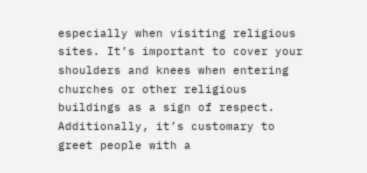especially when visiting religious sites. It’s important to cover your shoulders and knees when entering churches or other religious buildings as a sign of respect. Additionally, it’s customary to greet people with a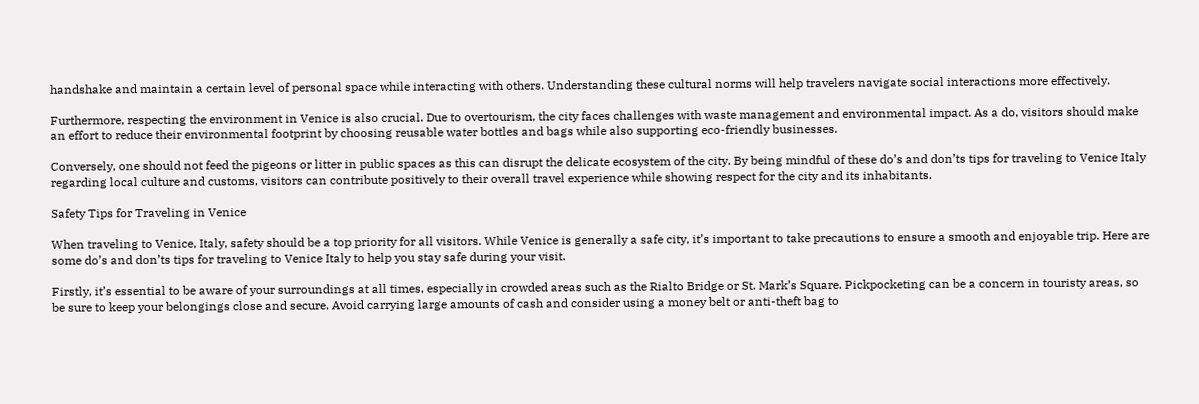handshake and maintain a certain level of personal space while interacting with others. Understanding these cultural norms will help travelers navigate social interactions more effectively.

Furthermore, respecting the environment in Venice is also crucial. Due to overtourism, the city faces challenges with waste management and environmental impact. As a do, visitors should make an effort to reduce their environmental footprint by choosing reusable water bottles and bags while also supporting eco-friendly businesses.

Conversely, one should not feed the pigeons or litter in public spaces as this can disrupt the delicate ecosystem of the city. By being mindful of these do’s and don’ts tips for traveling to Venice Italy regarding local culture and customs, visitors can contribute positively to their overall travel experience while showing respect for the city and its inhabitants.

Safety Tips for Traveling in Venice

When traveling to Venice, Italy, safety should be a top priority for all visitors. While Venice is generally a safe city, it’s important to take precautions to ensure a smooth and enjoyable trip. Here are some do’s and don’ts tips for traveling to Venice Italy to help you stay safe during your visit.

Firstly, it’s essential to be aware of your surroundings at all times, especially in crowded areas such as the Rialto Bridge or St. Mark’s Square. Pickpocketing can be a concern in touristy areas, so be sure to keep your belongings close and secure. Avoid carrying large amounts of cash and consider using a money belt or anti-theft bag to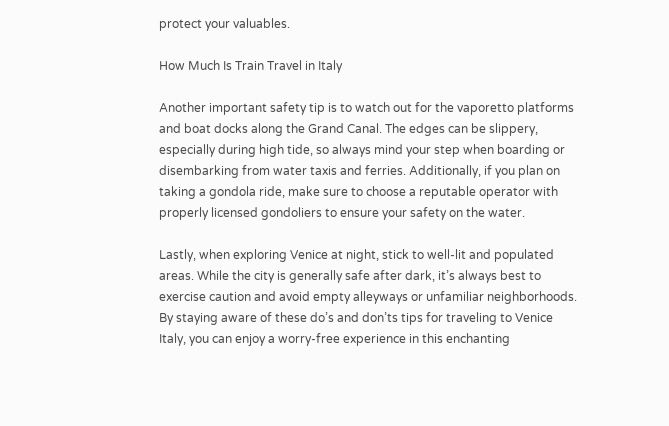protect your valuables.

How Much Is Train Travel in Italy

Another important safety tip is to watch out for the vaporetto platforms and boat docks along the Grand Canal. The edges can be slippery, especially during high tide, so always mind your step when boarding or disembarking from water taxis and ferries. Additionally, if you plan on taking a gondola ride, make sure to choose a reputable operator with properly licensed gondoliers to ensure your safety on the water.

Lastly, when exploring Venice at night, stick to well-lit and populated areas. While the city is generally safe after dark, it’s always best to exercise caution and avoid empty alleyways or unfamiliar neighborhoods. By staying aware of these do’s and don’ts tips for traveling to Venice Italy, you can enjoy a worry-free experience in this enchanting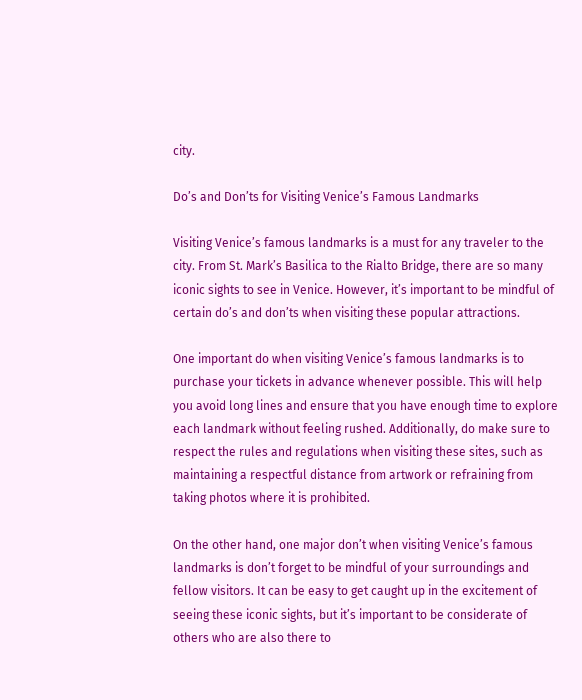city.

Do’s and Don’ts for Visiting Venice’s Famous Landmarks

Visiting Venice’s famous landmarks is a must for any traveler to the city. From St. Mark’s Basilica to the Rialto Bridge, there are so many iconic sights to see in Venice. However, it’s important to be mindful of certain do’s and don’ts when visiting these popular attractions.

One important do when visiting Venice’s famous landmarks is to purchase your tickets in advance whenever possible. This will help you avoid long lines and ensure that you have enough time to explore each landmark without feeling rushed. Additionally, do make sure to respect the rules and regulations when visiting these sites, such as maintaining a respectful distance from artwork or refraining from taking photos where it is prohibited.

On the other hand, one major don’t when visiting Venice’s famous landmarks is don’t forget to be mindful of your surroundings and fellow visitors. It can be easy to get caught up in the excitement of seeing these iconic sights, but it’s important to be considerate of others who are also there to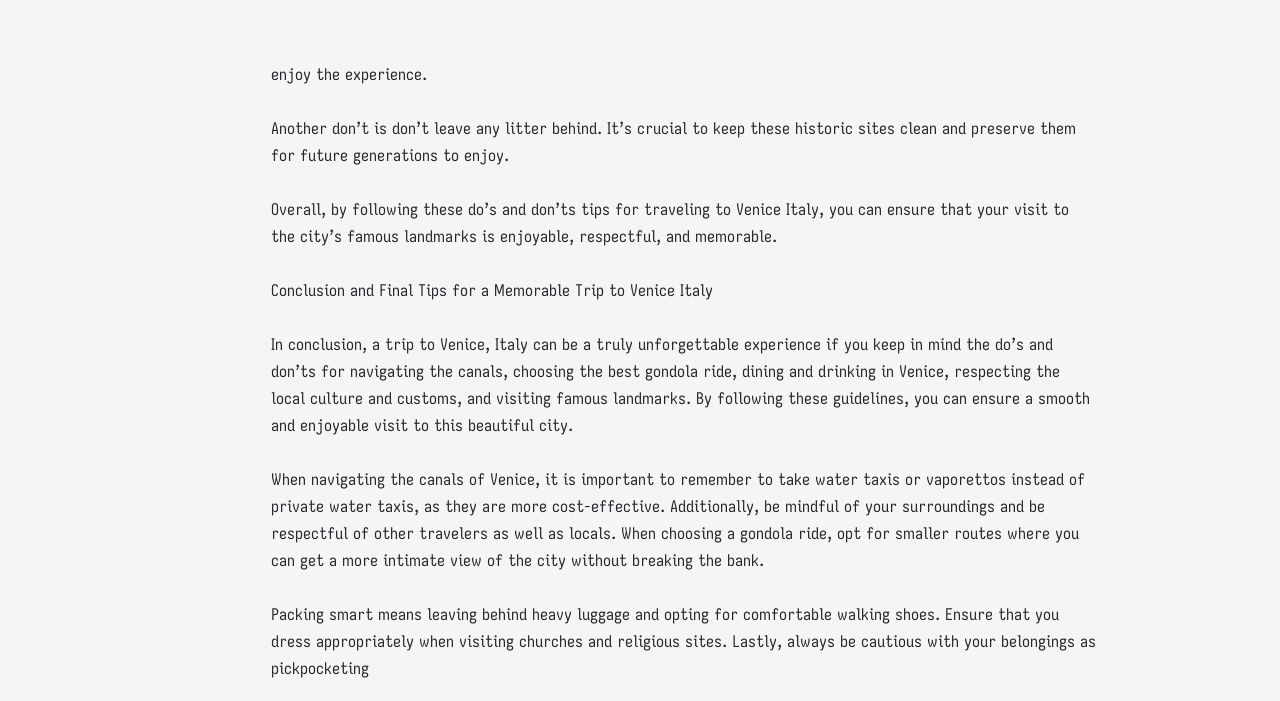enjoy the experience.

Another don’t is don’t leave any litter behind. It’s crucial to keep these historic sites clean and preserve them for future generations to enjoy.

Overall, by following these do’s and don’ts tips for traveling to Venice Italy, you can ensure that your visit to the city’s famous landmarks is enjoyable, respectful, and memorable.

Conclusion and Final Tips for a Memorable Trip to Venice Italy

In conclusion, a trip to Venice, Italy can be a truly unforgettable experience if you keep in mind the do’s and don’ts for navigating the canals, choosing the best gondola ride, dining and drinking in Venice, respecting the local culture and customs, and visiting famous landmarks. By following these guidelines, you can ensure a smooth and enjoyable visit to this beautiful city.

When navigating the canals of Venice, it is important to remember to take water taxis or vaporettos instead of private water taxis, as they are more cost-effective. Additionally, be mindful of your surroundings and be respectful of other travelers as well as locals. When choosing a gondola ride, opt for smaller routes where you can get a more intimate view of the city without breaking the bank.

Packing smart means leaving behind heavy luggage and opting for comfortable walking shoes. Ensure that you dress appropriately when visiting churches and religious sites. Lastly, always be cautious with your belongings as pickpocketing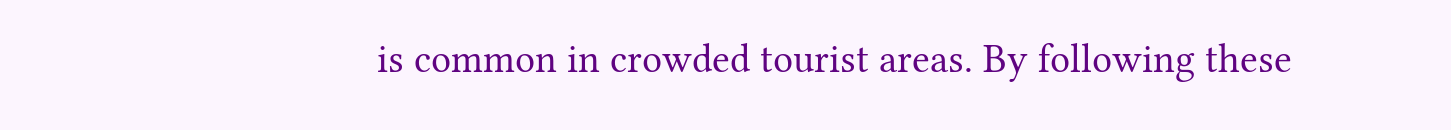is common in crowded tourist areas. By following these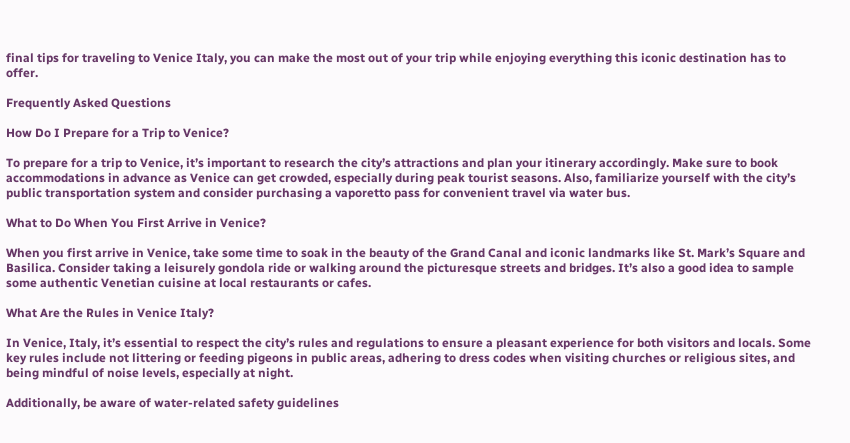final tips for traveling to Venice Italy, you can make the most out of your trip while enjoying everything this iconic destination has to offer.

Frequently Asked Questions

How Do I Prepare for a Trip to Venice?

To prepare for a trip to Venice, it’s important to research the city’s attractions and plan your itinerary accordingly. Make sure to book accommodations in advance as Venice can get crowded, especially during peak tourist seasons. Also, familiarize yourself with the city’s public transportation system and consider purchasing a vaporetto pass for convenient travel via water bus.

What to Do When You First Arrive in Venice?

When you first arrive in Venice, take some time to soak in the beauty of the Grand Canal and iconic landmarks like St. Mark’s Square and Basilica. Consider taking a leisurely gondola ride or walking around the picturesque streets and bridges. It’s also a good idea to sample some authentic Venetian cuisine at local restaurants or cafes.

What Are the Rules in Venice Italy?

In Venice, Italy, it’s essential to respect the city’s rules and regulations to ensure a pleasant experience for both visitors and locals. Some key rules include not littering or feeding pigeons in public areas, adhering to dress codes when visiting churches or religious sites, and being mindful of noise levels, especially at night.

Additionally, be aware of water-related safety guidelines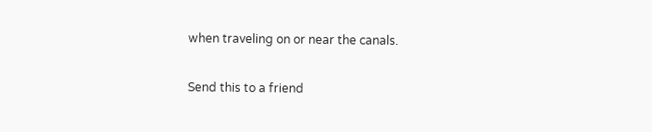when traveling on or near the canals.

Send this to a friend